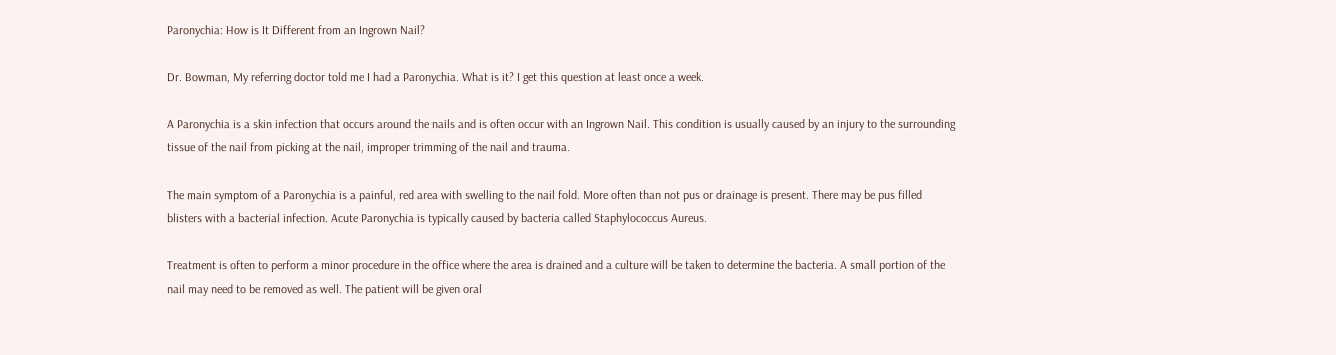Paronychia: How is It Different from an Ingrown Nail?

Dr. Bowman, My referring doctor told me I had a Paronychia. What is it? I get this question at least once a week.

A Paronychia is a skin infection that occurs around the nails and is often occur with an Ingrown Nail. This condition is usually caused by an injury to the surrounding tissue of the nail from picking at the nail, improper trimming of the nail and trauma.

The main symptom of a Paronychia is a painful, red area with swelling to the nail fold. More often than not pus or drainage is present. There may be pus filled blisters with a bacterial infection. Acute Paronychia is typically caused by bacteria called Staphylococcus Aureus.

Treatment is often to perform a minor procedure in the office where the area is drained and a culture will be taken to determine the bacteria. A small portion of the nail may need to be removed as well. The patient will be given oral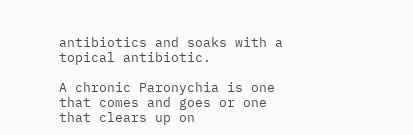antibiotics and soaks with a topical antibiotic.

A chronic Paronychia is one that comes and goes or one that clears up on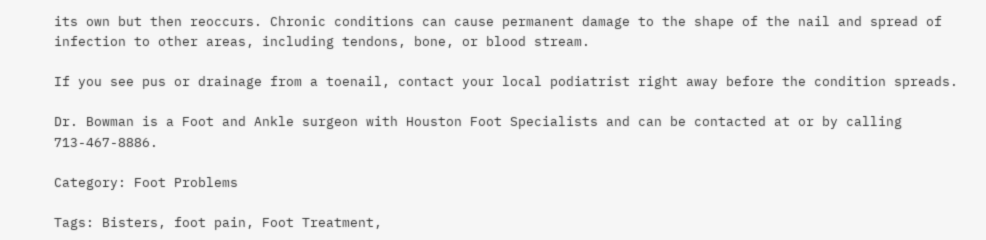its own but then reoccurs. Chronic conditions can cause permanent damage to the shape of the nail and spread of infection to other areas, including tendons, bone, or blood stream.

If you see pus or drainage from a toenail, contact your local podiatrist right away before the condition spreads.

Dr. Bowman is a Foot and Ankle surgeon with Houston Foot Specialists and can be contacted at or by calling 713-467-8886.

Category: Foot Problems

Tags: Bisters, foot pain, Foot Treatment,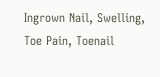Ingrown Nail, Swelling, Toe Pain, Toenail